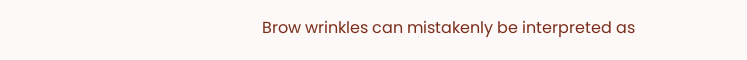Brow wrinkles can mistakenly be interpreted as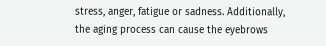stress, anger, fatigue or sadness. Additionally, the aging process can cause the eyebrows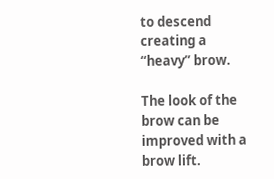to descend creating a “heavy” brow.

The look of the brow can be improved with a brow lift.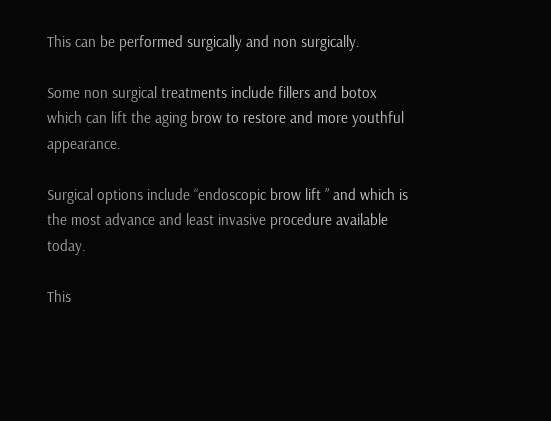This can be performed surgically and non surgically.

Some non surgical treatments include fillers and botox which can lift the aging brow to restore and more youthful appearance.

Surgical options include “endoscopic brow lift ” and which is the most advance and least invasive procedure available today.

This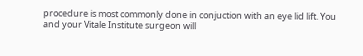procedure is most commonly done in conjuction with an eye lid lift. You and your Vitale Institute surgeon will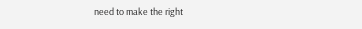need to make the right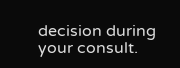decision during your consult.